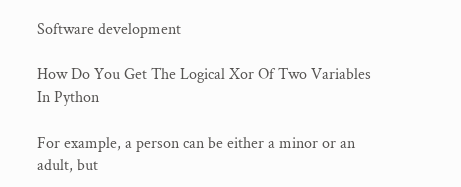Software development

How Do You Get The Logical Xor Of Two Variables In Python

For example, a person can be either a minor or an adult, but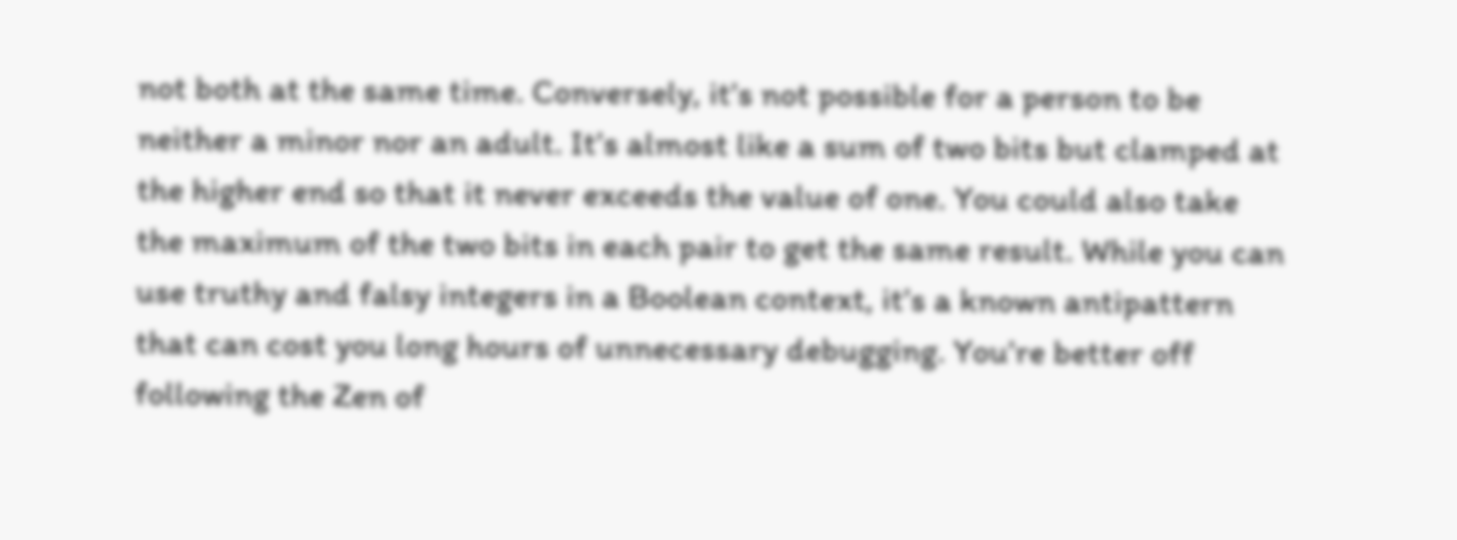not both at the same time. Conversely, it’s not possible for a person to be neither a minor nor an adult. It’s almost like a sum of two bits but clamped at the higher end so that it never exceeds the value of one. You could also take the maximum of the two bits in each pair to get the same result. While you can use truthy and falsy integers in a Boolean context, it’s a known antipattern that can cost you long hours of unnecessary debugging. You’re better off following the Zen of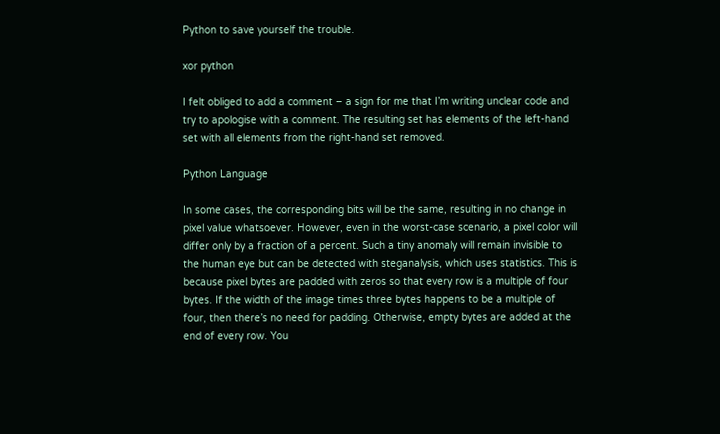Python to save yourself the trouble.

xor python

I felt obliged to add a comment – a sign for me that I’m writing unclear code and try to apologise with a comment. The resulting set has elements of the left-hand set with all elements from the right-hand set removed.

Python Language

In some cases, the corresponding bits will be the same, resulting in no change in pixel value whatsoever. However, even in the worst-case scenario, a pixel color will differ only by a fraction of a percent. Such a tiny anomaly will remain invisible to the human eye but can be detected with steganalysis, which uses statistics. This is because pixel bytes are padded with zeros so that every row is a multiple of four bytes. If the width of the image times three bytes happens to be a multiple of four, then there’s no need for padding. Otherwise, empty bytes are added at the end of every row. You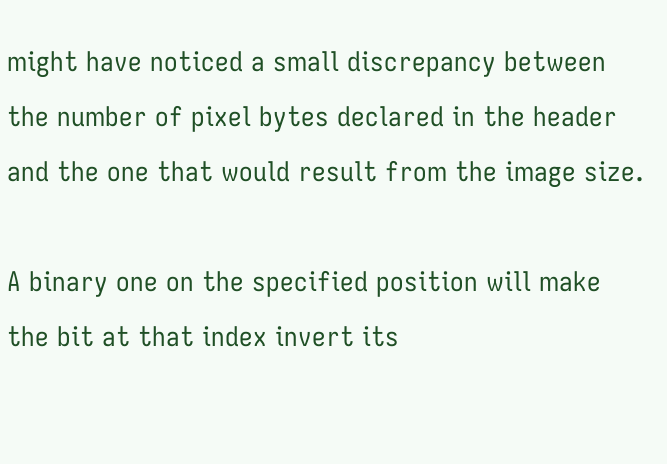might have noticed a small discrepancy between the number of pixel bytes declared in the header and the one that would result from the image size.

A binary one on the specified position will make the bit at that index invert its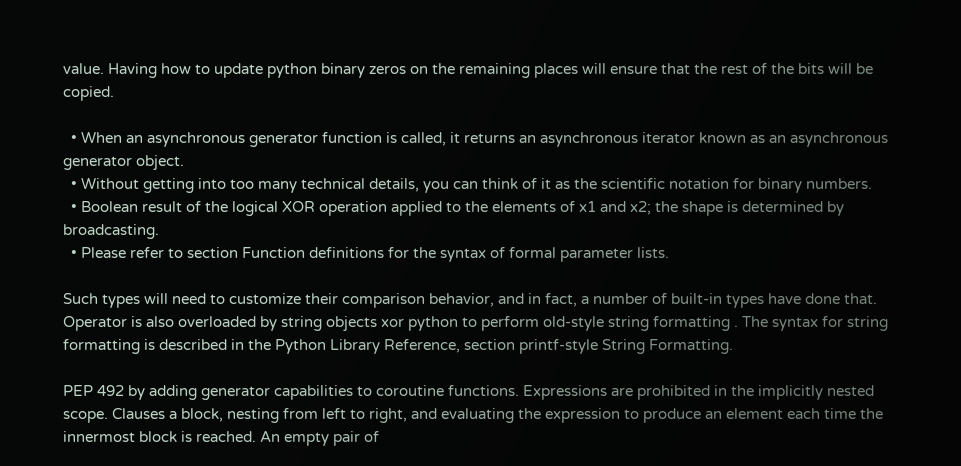value. Having how to update python binary zeros on the remaining places will ensure that the rest of the bits will be copied.

  • When an asynchronous generator function is called, it returns an asynchronous iterator known as an asynchronous generator object.
  • Without getting into too many technical details, you can think of it as the scientific notation for binary numbers.
  • Boolean result of the logical XOR operation applied to the elements of x1 and x2; the shape is determined by broadcasting.
  • Please refer to section Function definitions for the syntax of formal parameter lists.

Such types will need to customize their comparison behavior, and in fact, a number of built-in types have done that. Operator is also overloaded by string objects xor python to perform old-style string formatting . The syntax for string formatting is described in the Python Library Reference, section printf-style String Formatting.

PEP 492 by adding generator capabilities to coroutine functions. Expressions are prohibited in the implicitly nested scope. Clauses a block, nesting from left to right, and evaluating the expression to produce an element each time the innermost block is reached. An empty pair of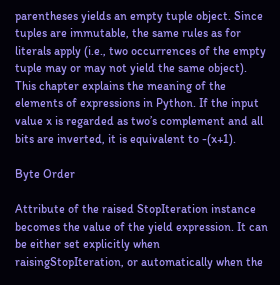parentheses yields an empty tuple object. Since tuples are immutable, the same rules as for literals apply (i.e., two occurrences of the empty tuple may or may not yield the same object). This chapter explains the meaning of the elements of expressions in Python. If the input value x is regarded as two’s complement and all bits are inverted, it is equivalent to -(x+1).

Byte Order

Attribute of the raised StopIteration instance becomes the value of the yield expression. It can be either set explicitly when raisingStopIteration, or automatically when the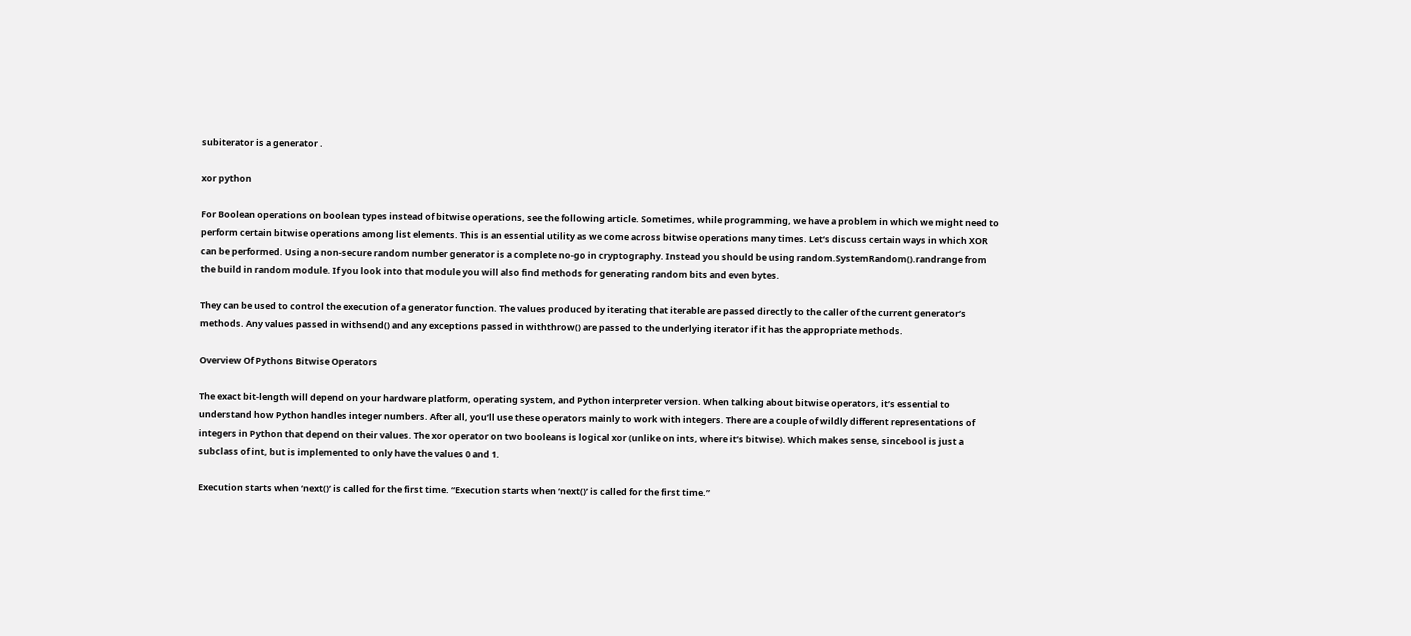subiterator is a generator .

xor python

For Boolean operations on boolean types instead of bitwise operations, see the following article. Sometimes, while programming, we have a problem in which we might need to perform certain bitwise operations among list elements. This is an essential utility as we come across bitwise operations many times. Let’s discuss certain ways in which XOR can be performed. Using a non-secure random number generator is a complete no-go in cryptography. Instead you should be using random.SystemRandom().randrange from the build in random module. If you look into that module you will also find methods for generating random bits and even bytes.

They can be used to control the execution of a generator function. The values produced by iterating that iterable are passed directly to the caller of the current generator’s methods. Any values passed in withsend() and any exceptions passed in withthrow() are passed to the underlying iterator if it has the appropriate methods.

Overview Of Pythons Bitwise Operators

The exact bit-length will depend on your hardware platform, operating system, and Python interpreter version. When talking about bitwise operators, it’s essential to understand how Python handles integer numbers. After all, you’ll use these operators mainly to work with integers. There are a couple of wildly different representations of integers in Python that depend on their values. The xor operator on two booleans is logical xor (unlike on ints, where it’s bitwise). Which makes sense, sincebool is just a subclass of int, but is implemented to only have the values 0 and 1.

Execution starts when ‘next()’ is called for the first time. “Execution starts when ‘next()’ is called for the first time.”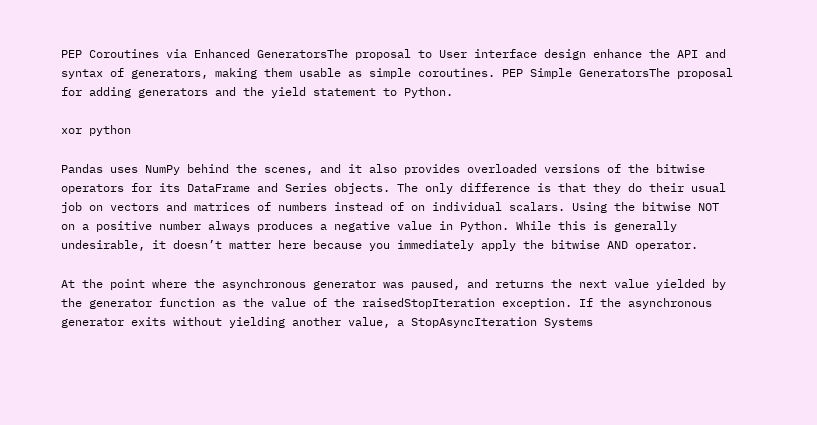PEP Coroutines via Enhanced GeneratorsThe proposal to User interface design enhance the API and syntax of generators, making them usable as simple coroutines. PEP Simple GeneratorsThe proposal for adding generators and the yield statement to Python.

xor python

Pandas uses NumPy behind the scenes, and it also provides overloaded versions of the bitwise operators for its DataFrame and Series objects. The only difference is that they do their usual job on vectors and matrices of numbers instead of on individual scalars. Using the bitwise NOT on a positive number always produces a negative value in Python. While this is generally undesirable, it doesn’t matter here because you immediately apply the bitwise AND operator.

At the point where the asynchronous generator was paused, and returns the next value yielded by the generator function as the value of the raisedStopIteration exception. If the asynchronous generator exits without yielding another value, a StopAsyncIteration Systems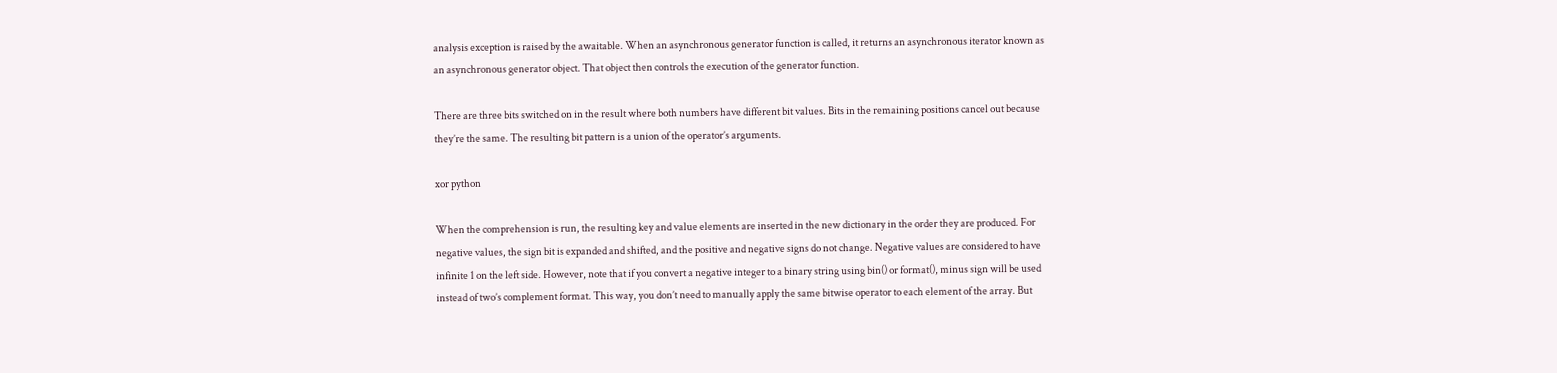analysis exception is raised by the awaitable. When an asynchronous generator function is called, it returns an asynchronous iterator known as an asynchronous generator object. That object then controls the execution of the generator function.

There are three bits switched on in the result where both numbers have different bit values. Bits in the remaining positions cancel out because they’re the same. The resulting bit pattern is a union of the operator’s arguments.

xor python

When the comprehension is run, the resulting key and value elements are inserted in the new dictionary in the order they are produced. For negative values, the sign bit is expanded and shifted, and the positive and negative signs do not change. Negative values are considered to have infinite 1 on the left side. However, note that if you convert a negative integer to a binary string using bin() or format(), minus sign will be used instead of two’s complement format. This way, you don’t need to manually apply the same bitwise operator to each element of the array. But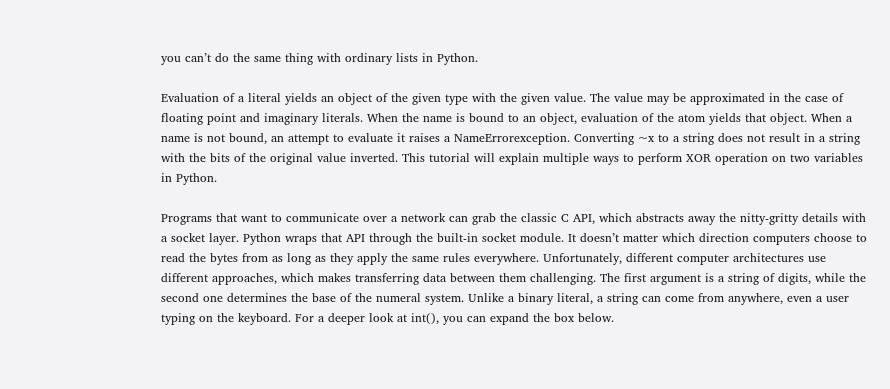you can’t do the same thing with ordinary lists in Python.

Evaluation of a literal yields an object of the given type with the given value. The value may be approximated in the case of floating point and imaginary literals. When the name is bound to an object, evaluation of the atom yields that object. When a name is not bound, an attempt to evaluate it raises a NameErrorexception. Converting ~x to a string does not result in a string with the bits of the original value inverted. This tutorial will explain multiple ways to perform XOR operation on two variables in Python.

Programs that want to communicate over a network can grab the classic C API, which abstracts away the nitty-gritty details with a socket layer. Python wraps that API through the built-in socket module. It doesn’t matter which direction computers choose to read the bytes from as long as they apply the same rules everywhere. Unfortunately, different computer architectures use different approaches, which makes transferring data between them challenging. The first argument is a string of digits, while the second one determines the base of the numeral system. Unlike a binary literal, a string can come from anywhere, even a user typing on the keyboard. For a deeper look at int(), you can expand the box below.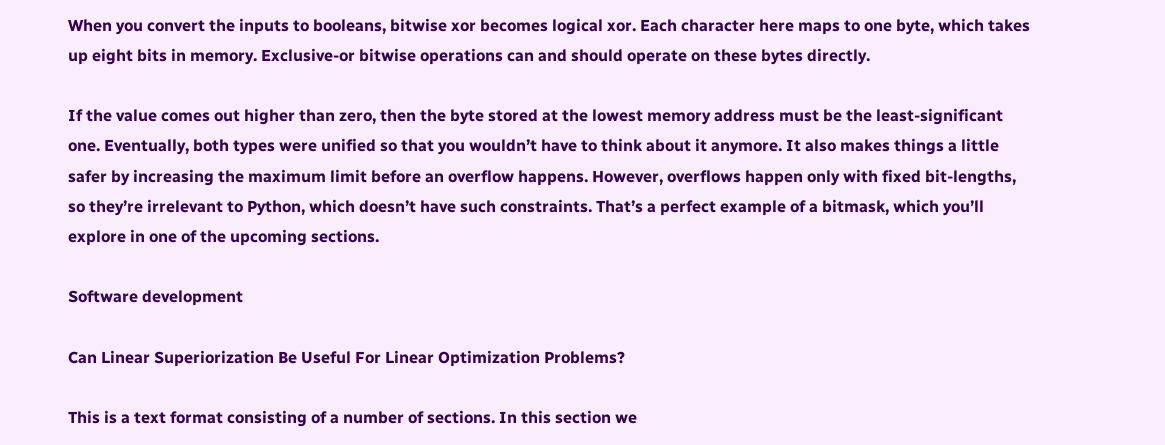When you convert the inputs to booleans, bitwise xor becomes logical xor. Each character here maps to one byte, which takes up eight bits in memory. Exclusive-or bitwise operations can and should operate on these bytes directly.

If the value comes out higher than zero, then the byte stored at the lowest memory address must be the least-significant one. Eventually, both types were unified so that you wouldn’t have to think about it anymore. It also makes things a little safer by increasing the maximum limit before an overflow happens. However, overflows happen only with fixed bit-lengths, so they’re irrelevant to Python, which doesn’t have such constraints. That’s a perfect example of a bitmask, which you’ll explore in one of the upcoming sections.

Software development

Can Linear Superiorization Be Useful For Linear Optimization Problems?

This is a text format consisting of a number of sections. In this section we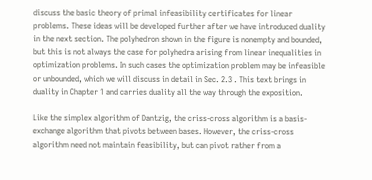discuss the basic theory of primal infeasibility certificates for linear problems. These ideas will be developed further after we have introduced duality in the next section. The polyhedron shown in the figure is nonempty and bounded, but this is not always the case for polyhedra arising from linear inequalities in optimization problems. In such cases the optimization problem may be infeasible or unbounded, which we will discuss in detail in Sec. 2.3 . This text brings in duality in Chapter 1 and carries duality all the way through the exposition.

Like the simplex algorithm of Dantzig, the criss-cross algorithm is a basis-exchange algorithm that pivots between bases. However, the criss-cross algorithm need not maintain feasibility, but can pivot rather from a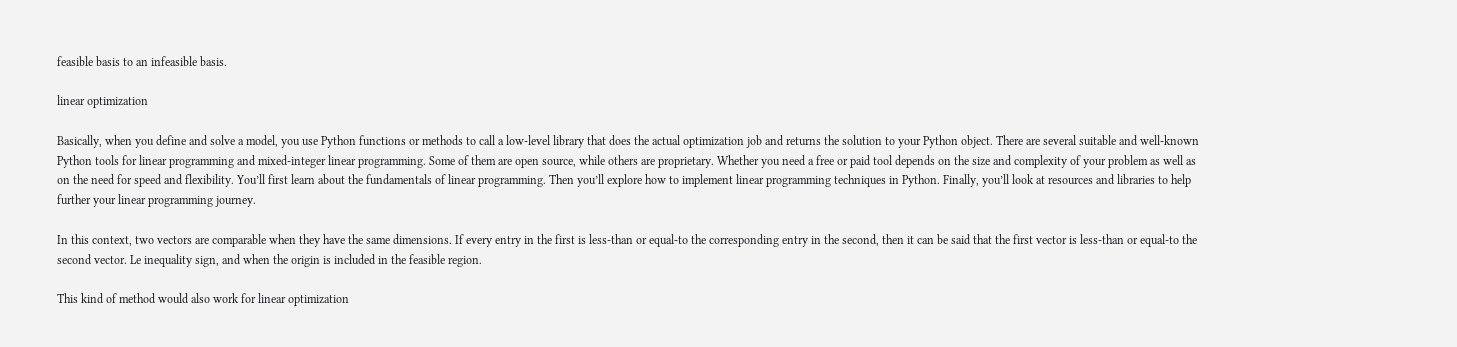feasible basis to an infeasible basis.

linear optimization

Basically, when you define and solve a model, you use Python functions or methods to call a low-level library that does the actual optimization job and returns the solution to your Python object. There are several suitable and well-known Python tools for linear programming and mixed-integer linear programming. Some of them are open source, while others are proprietary. Whether you need a free or paid tool depends on the size and complexity of your problem as well as on the need for speed and flexibility. You’ll first learn about the fundamentals of linear programming. Then you’ll explore how to implement linear programming techniques in Python. Finally, you’ll look at resources and libraries to help further your linear programming journey.

In this context, two vectors are comparable when they have the same dimensions. If every entry in the first is less-than or equal-to the corresponding entry in the second, then it can be said that the first vector is less-than or equal-to the second vector. Le inequality sign, and when the origin is included in the feasible region.

This kind of method would also work for linear optimization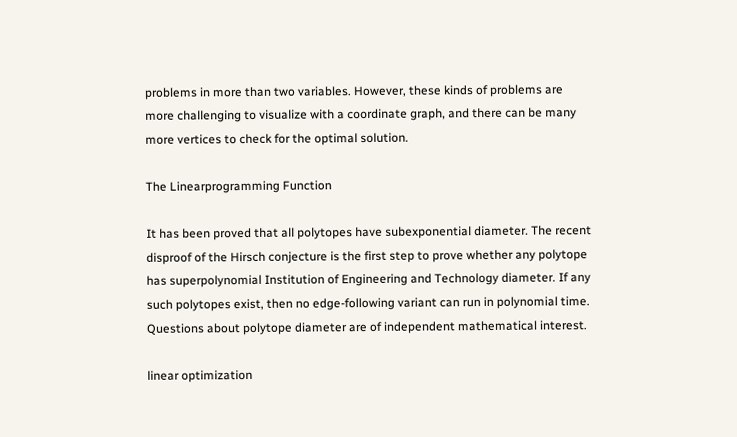problems in more than two variables. However, these kinds of problems are more challenging to visualize with a coordinate graph, and there can be many more vertices to check for the optimal solution.

The Linearprogramming Function

It has been proved that all polytopes have subexponential diameter. The recent disproof of the Hirsch conjecture is the first step to prove whether any polytope has superpolynomial Institution of Engineering and Technology diameter. If any such polytopes exist, then no edge-following variant can run in polynomial time. Questions about polytope diameter are of independent mathematical interest.

linear optimization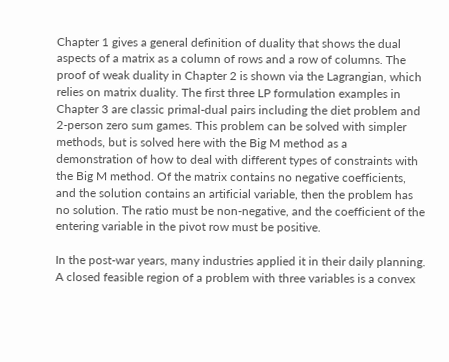Chapter 1 gives a general definition of duality that shows the dual aspects of a matrix as a column of rows and a row of columns. The proof of weak duality in Chapter 2 is shown via the Lagrangian, which relies on matrix duality. The first three LP formulation examples in Chapter 3 are classic primal-dual pairs including the diet problem and 2-person zero sum games. This problem can be solved with simpler methods, but is solved here with the Big M method as a demonstration of how to deal with different types of constraints with the Big M method. Of the matrix contains no negative coefficients, and the solution contains an artificial variable, then the problem has no solution. The ratio must be non-negative, and the coefficient of the entering variable in the pivot row must be positive.

In the post-war years, many industries applied it in their daily planning. A closed feasible region of a problem with three variables is a convex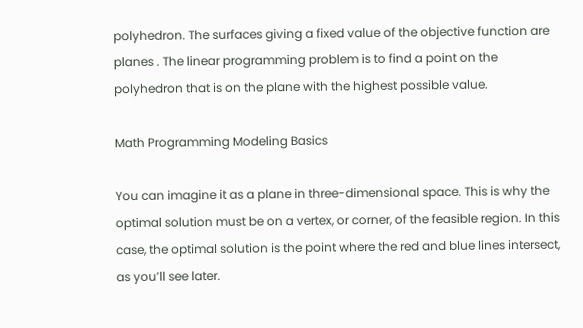polyhedron. The surfaces giving a fixed value of the objective function are planes . The linear programming problem is to find a point on the polyhedron that is on the plane with the highest possible value.

Math Programming Modeling Basics

You can imagine it as a plane in three-dimensional space. This is why the optimal solution must be on a vertex, or corner, of the feasible region. In this case, the optimal solution is the point where the red and blue lines intersect, as you’ll see later.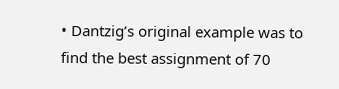• Dantzig’s original example was to find the best assignment of 70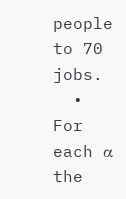people to 70 jobs.
  • For each α the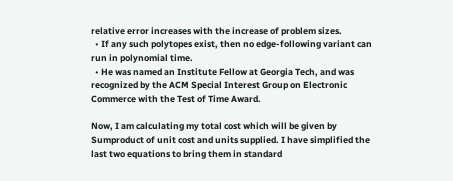relative error increases with the increase of problem sizes.
  • If any such polytopes exist, then no edge-following variant can run in polynomial time.
  • He was named an Institute Fellow at Georgia Tech, and was recognized by the ACM Special Interest Group on Electronic Commerce with the Test of Time Award.

Now, I am calculating my total cost which will be given by Sumproduct of unit cost and units supplied. I have simplified the last two equations to bring them in standard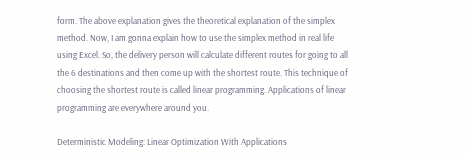form. The above explanation gives the theoretical explanation of the simplex method. Now, I am gonna explain how to use the simplex method in real life using Excel. So, the delivery person will calculate different routes for going to all the 6 destinations and then come up with the shortest route. This technique of choosing the shortest route is called linear programming. Applications of linear programming are everywhere around you.

Deterministic Modeling: Linear Optimization With Applications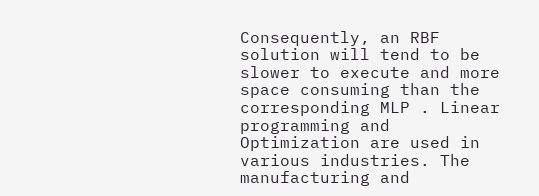Consequently, an RBF solution will tend to be slower to execute and more space consuming than the corresponding MLP . Linear programming and Optimization are used in various industries. The manufacturing and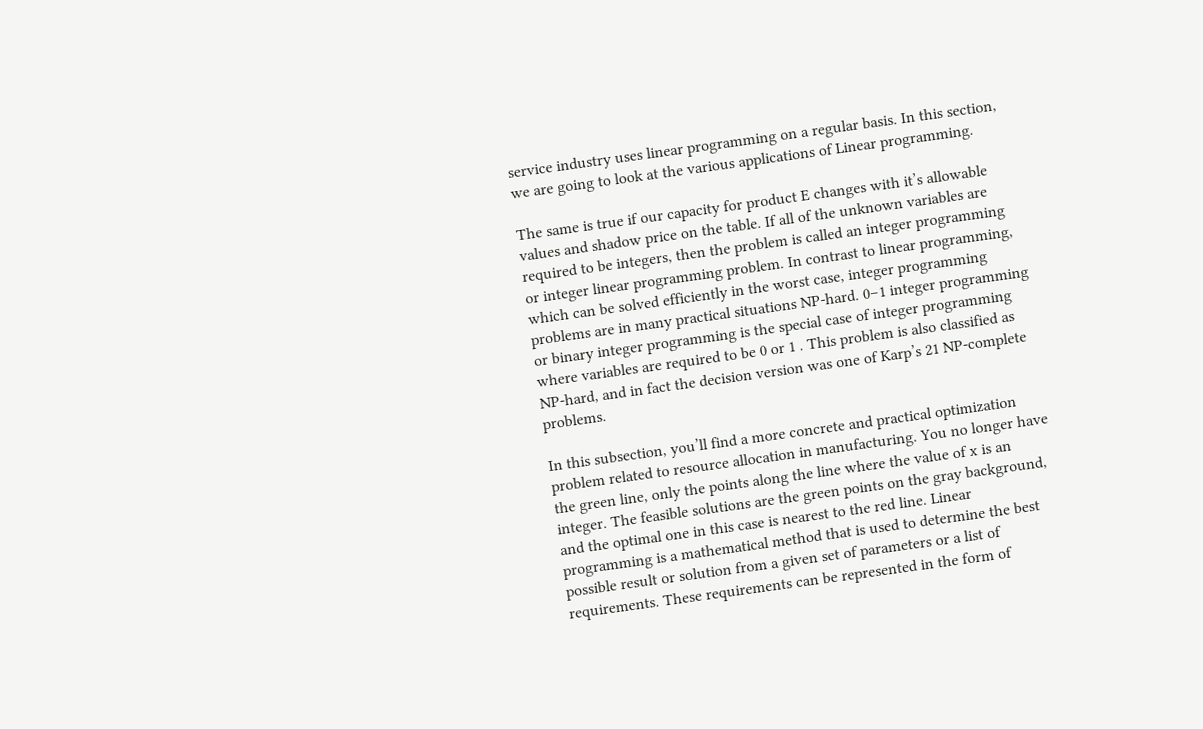service industry uses linear programming on a regular basis. In this section, we are going to look at the various applications of Linear programming.

The same is true if our capacity for product E changes with it’s allowable values and shadow price on the table. If all of the unknown variables are required to be integers, then the problem is called an integer programming or integer linear programming problem. In contrast to linear programming, which can be solved efficiently in the worst case, integer programming problems are in many practical situations NP-hard. 0–1 integer programming or binary integer programming is the special case of integer programming where variables are required to be 0 or 1 . This problem is also classified as NP-hard, and in fact the decision version was one of Karp’s 21 NP-complete problems.

In this subsection, you’ll find a more concrete and practical optimization problem related to resource allocation in manufacturing. You no longer have the green line, only the points along the line where the value of x is an integer. The feasible solutions are the green points on the gray background, and the optimal one in this case is nearest to the red line. Linear programming is a mathematical method that is used to determine the best possible result or solution from a given set of parameters or a list of requirements. These requirements can be represented in the form of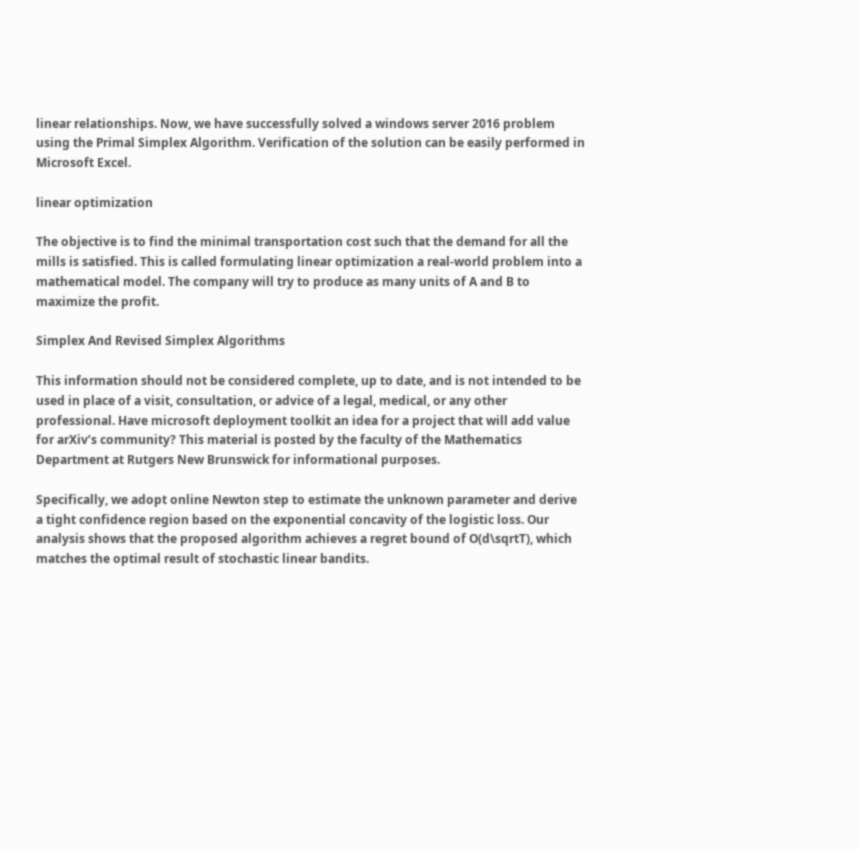linear relationships. Now, we have successfully solved a windows server 2016 problem using the Primal Simplex Algorithm. Verification of the solution can be easily performed in Microsoft Excel.

linear optimization

The objective is to find the minimal transportation cost such that the demand for all the mills is satisfied. This is called formulating linear optimization a real-world problem into a mathematical model. The company will try to produce as many units of A and B to maximize the profit.

Simplex And Revised Simplex Algorithms

This information should not be considered complete, up to date, and is not intended to be used in place of a visit, consultation, or advice of a legal, medical, or any other professional. Have microsoft deployment toolkit an idea for a project that will add value for arXiv’s community? This material is posted by the faculty of the Mathematics Department at Rutgers New Brunswick for informational purposes.

Specifically, we adopt online Newton step to estimate the unknown parameter and derive a tight confidence region based on the exponential concavity of the logistic loss. Our analysis shows that the proposed algorithm achieves a regret bound of O(d\sqrtT), which matches the optimal result of stochastic linear bandits.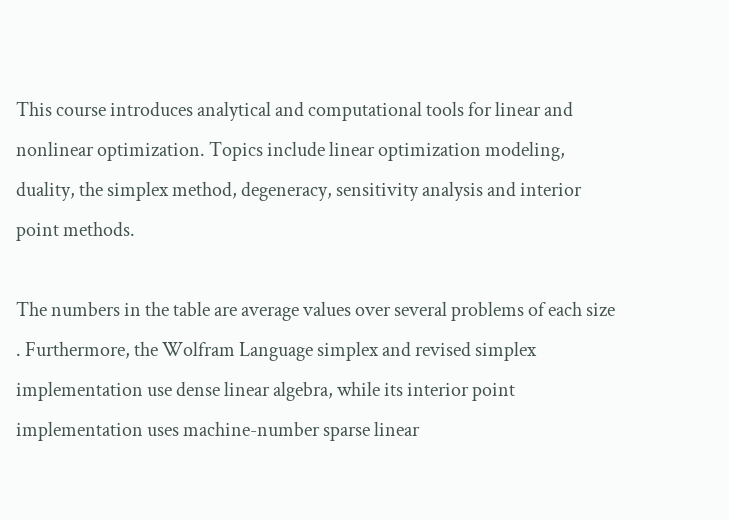This course introduces analytical and computational tools for linear and nonlinear optimization. Topics include linear optimization modeling, duality, the simplex method, degeneracy, sensitivity analysis and interior point methods.

The numbers in the table are average values over several problems of each size . Furthermore, the Wolfram Language simplex and revised simplex implementation use dense linear algebra, while its interior point implementation uses machine-number sparse linear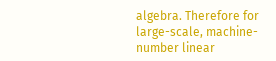algebra. Therefore for large-scale, machine-number linear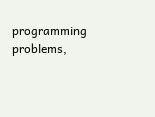programming problems,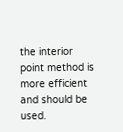the interior point method is more efficient and should be used.